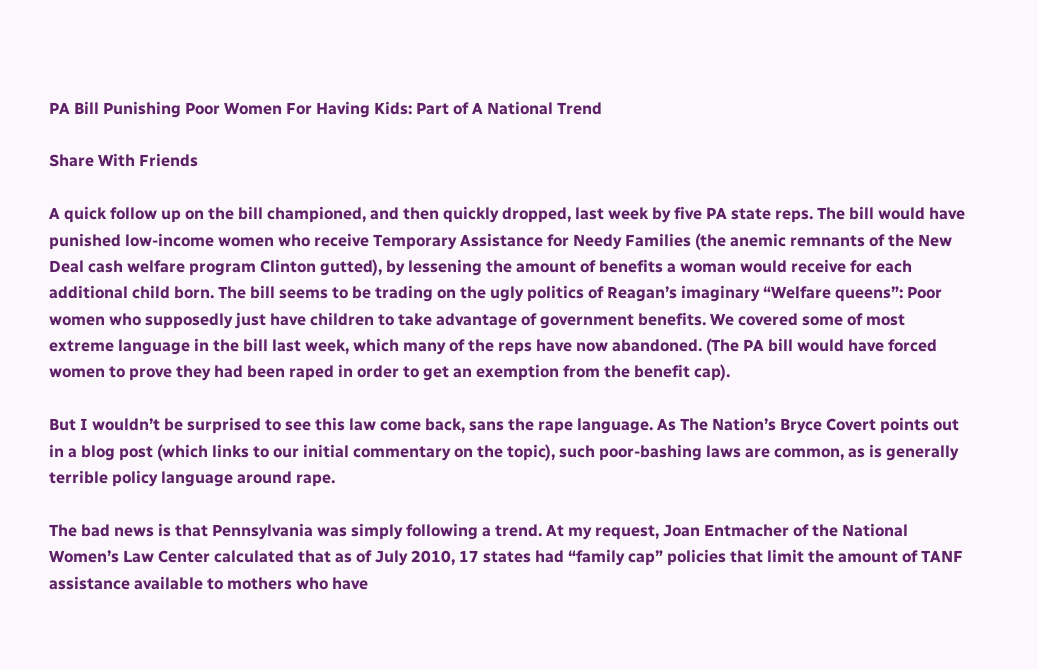PA Bill Punishing Poor Women For Having Kids: Part of A National Trend

Share With Friends

A quick follow up on the bill championed, and then quickly dropped, last week by five PA state reps. The bill would have punished low-income women who receive Temporary Assistance for Needy Families (the anemic remnants of the New Deal cash welfare program Clinton gutted), by lessening the amount of benefits a woman would receive for each additional child born. The bill seems to be trading on the ugly politics of Reagan’s imaginary “Welfare queens”: Poor women who supposedly just have children to take advantage of government benefits. We covered some of most extreme language in the bill last week, which many of the reps have now abandoned. (The PA bill would have forced women to prove they had been raped in order to get an exemption from the benefit cap).

But I wouldn’t be surprised to see this law come back, sans the rape language. As The Nation’s Bryce Covert points out in a blog post (which links to our initial commentary on the topic), such poor-bashing laws are common, as is generally terrible policy language around rape.

The bad news is that Pennsylvania was simply following a trend. At my request, Joan Entmacher of the National Women’s Law Center calculated that as of July 2010, 17 states had “family cap” policies that limit the amount of TANF assistance available to mothers who have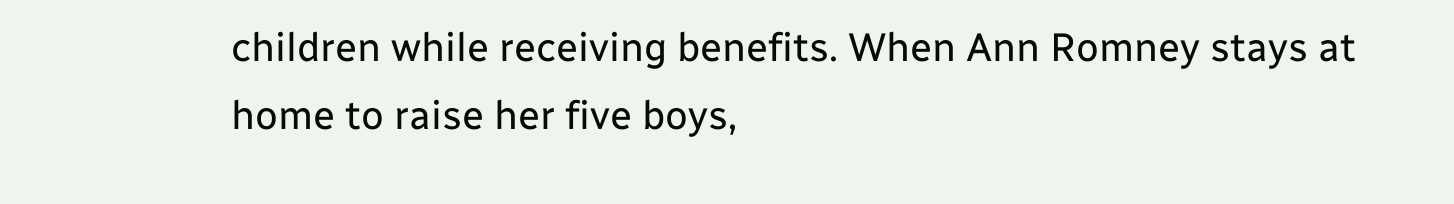children while receiving benefits. When Ann Romney stays at home to raise her five boys,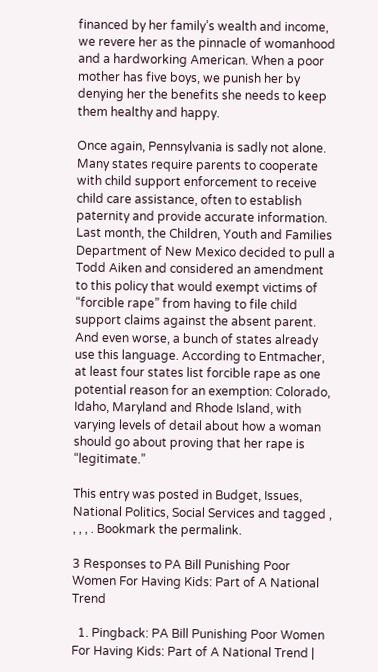financed by her family’s wealth and income, we revere her as the pinnacle of womanhood and a hardworking American. When a poor mother has five boys, we punish her by denying her the benefits she needs to keep them healthy and happy.

Once again, Pennsylvania is sadly not alone. Many states require parents to cooperate with child support enforcement to receive child care assistance, often to establish paternity and provide accurate information. Last month, the Children, Youth and Families Department of New Mexico decided to pull a Todd Aiken and considered an amendment to this policy that would exempt victims of “forcible rape” from having to file child support claims against the absent parent. And even worse, a bunch of states already use this language. According to Entmacher, at least four states list forcible rape as one potential reason for an exemption: Colorado, Idaho, Maryland and Rhode Island, with varying levels of detail about how a woman should go about proving that her rape is “legitimate.”

This entry was posted in Budget, Issues, National Politics, Social Services and tagged , , , , . Bookmark the permalink.

3 Responses to PA Bill Punishing Poor Women For Having Kids: Part of A National Trend

  1. Pingback: PA Bill Punishing Poor Women For Having Kids: Part of A National Trend |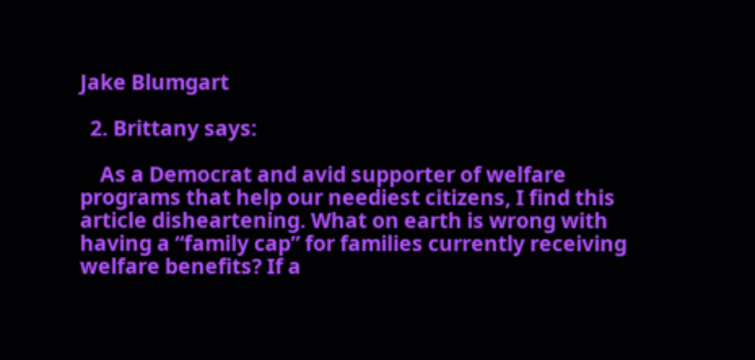Jake Blumgart

  2. Brittany says:

    As a Democrat and avid supporter of welfare programs that help our neediest citizens, I find this article disheartening. What on earth is wrong with having a “family cap” for families currently receiving welfare benefits? If a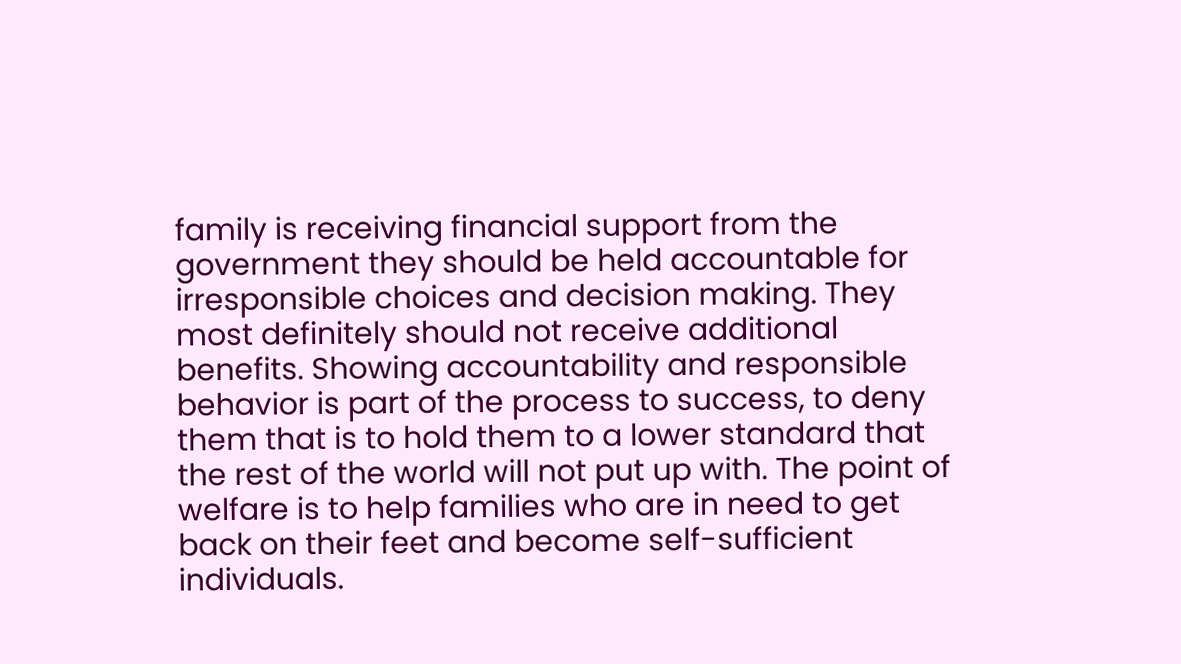family is receiving financial support from the government they should be held accountable for irresponsible choices and decision making. They most definitely should not receive additional benefits. Showing accountability and responsible behavior is part of the process to success, to deny them that is to hold them to a lower standard that the rest of the world will not put up with. The point of welfare is to help families who are in need to get back on their feet and become self-sufficient individuals.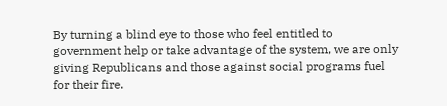By turning a blind eye to those who feel entitled to government help or take advantage of the system, we are only giving Republicans and those against social programs fuel for their fire.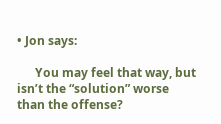• Jon says:

      You may feel that way, but isn’t the “solution” worse than the offense?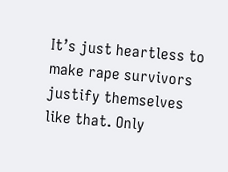It’s just heartless to make rape survivors justify themselves like that. Only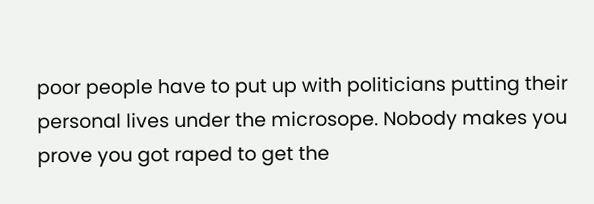poor people have to put up with politicians putting their personal lives under the microsope. Nobody makes you prove you got raped to get the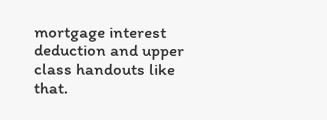mortgage interest deduction and upper class handouts like that.